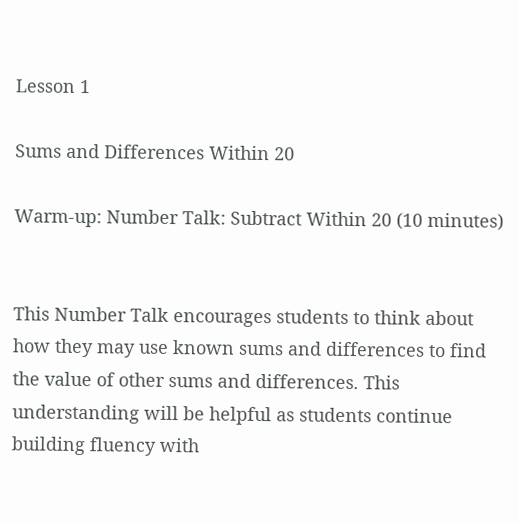Lesson 1

Sums and Differences Within 20

Warm-up: Number Talk: Subtract Within 20 (10 minutes)


This Number Talk encourages students to think about how they may use known sums and differences to find the value of other sums and differences. This understanding will be helpful as students continue building fluency with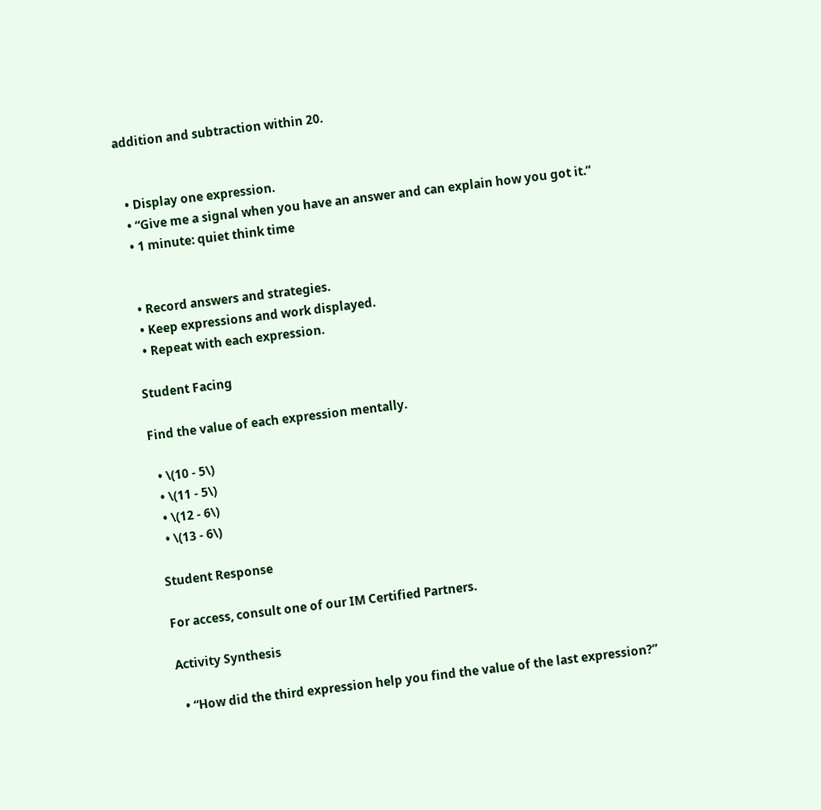addition and subtraction within 20.


  • Display one expression.
  • “Give me a signal when you have an answer and can explain how you got it.”
  • 1 minute: quiet think time


  • Record answers and strategies.
  • Keep expressions and work displayed.
  • Repeat with each expression.

Student Facing

Find the value of each expression mentally.

  • \(10 - 5\)
  • \(11 - 5\)
  • \(12 - 6\)
  • \(13 - 6\)

Student Response

For access, consult one of our IM Certified Partners.

Activity Synthesis

  • “How did the third expression help you find the value of the last expression?”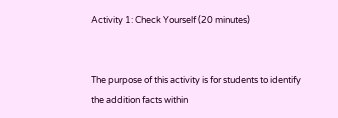Activity 1: Check Yourself (20 minutes)


The purpose of this activity is for students to identify the addition facts within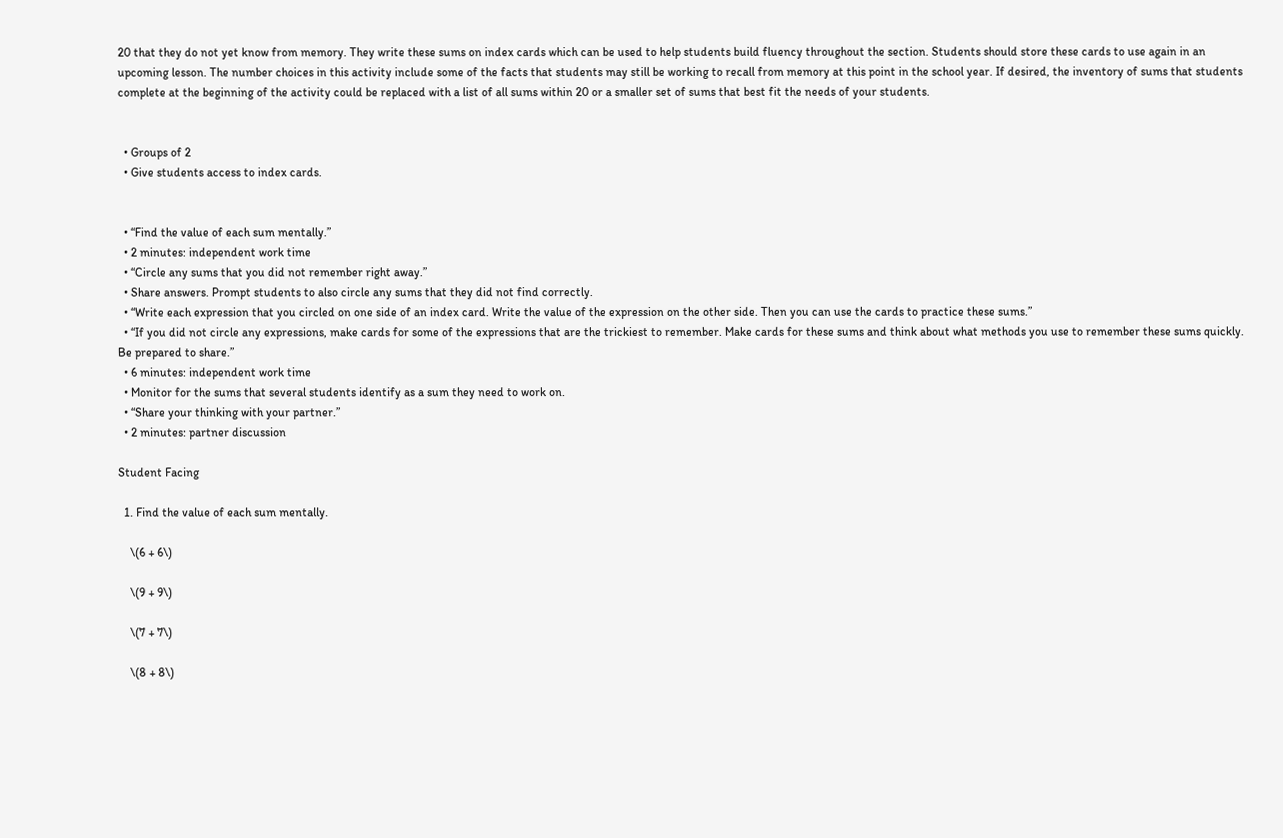20 that they do not yet know from memory. They write these sums on index cards which can be used to help students build fluency throughout the section. Students should store these cards to use again in an upcoming lesson. The number choices in this activity include some of the facts that students may still be working to recall from memory at this point in the school year. If desired, the inventory of sums that students complete at the beginning of the activity could be replaced with a list of all sums within 20 or a smaller set of sums that best fit the needs of your students.


  • Groups of 2
  • Give students access to index cards.


  • “Find the value of each sum mentally.”
  • 2 minutes: independent work time
  • “Circle any sums that you did not remember right away.”
  • Share answers. Prompt students to also circle any sums that they did not find correctly.
  • “Write each expression that you circled on one side of an index card. Write the value of the expression on the other side. Then you can use the cards to practice these sums.”
  • “If you did not circle any expressions, make cards for some of the expressions that are the trickiest to remember. Make cards for these sums and think about what methods you use to remember these sums quickly. Be prepared to share.”
  • 6 minutes: independent work time
  • Monitor for the sums that several students identify as a sum they need to work on.
  • “Share your thinking with your partner.”
  • 2 minutes: partner discussion

Student Facing

  1. Find the value of each sum mentally.

    \(6 + 6\)

    \(9 + 9\)

    \(7 + 7\)

    \(8 + 8\)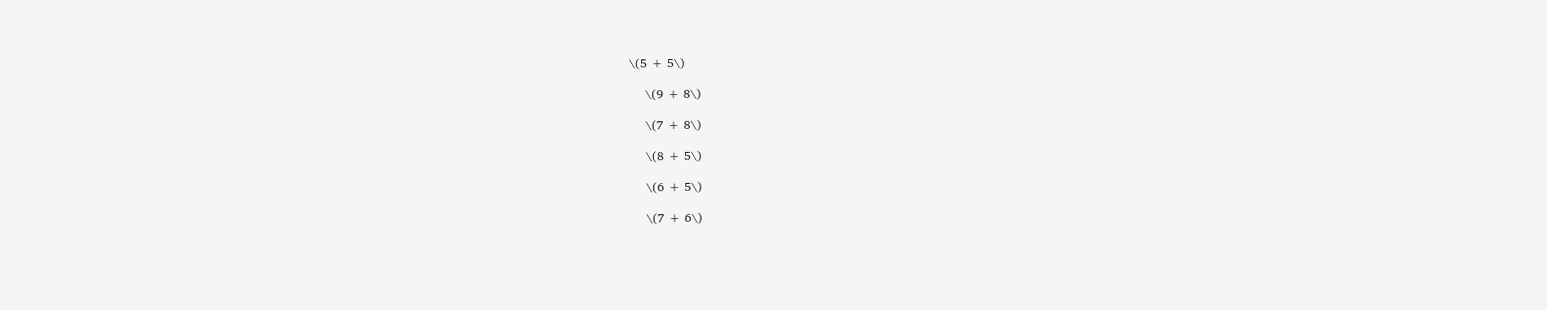\(5 + 5\)

    \(9 + 8\)

    \(7 + 8\)

    \(8 + 5\)

    \(6 + 5\)

    \(7 + 6\)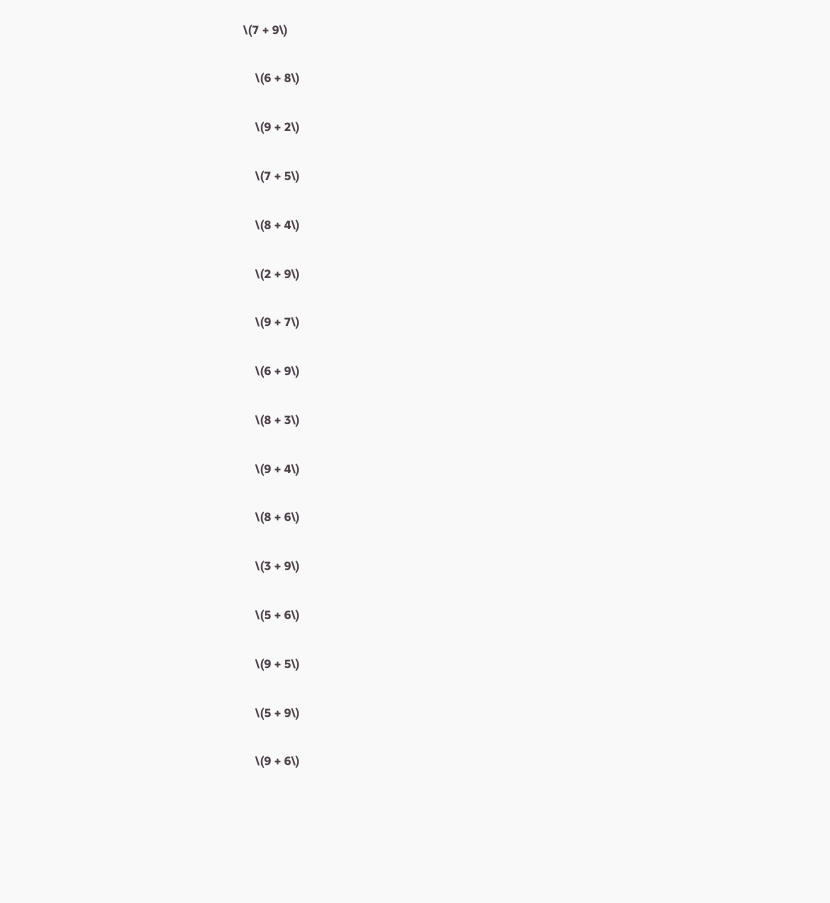\(7 + 9\)

    \(6 + 8\)

    \(9 + 2\)

    \(7 + 5\)

    \(8 + 4\)

    \(2 + 9\)

    \(9 + 7\)

    \(6 + 9\)

    \(8 + 3\)

    \(9 + 4\)

    \(8 + 6\)

    \(3 + 9\)

    \(5 + 6\)

    \(9 + 5\)

    \(5 + 9\)

    \(9 + 6\)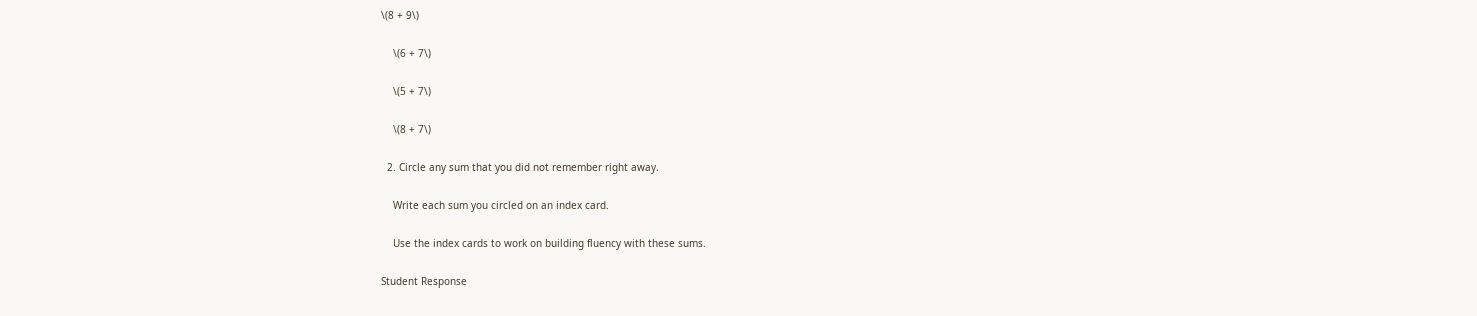\(8 + 9\)

    \(6 + 7\)

    \(5 + 7\)

    \(8 + 7\)

  2. Circle any sum that you did not remember right away.

    Write each sum you circled on an index card.

    Use the index cards to work on building fluency with these sums.

Student Response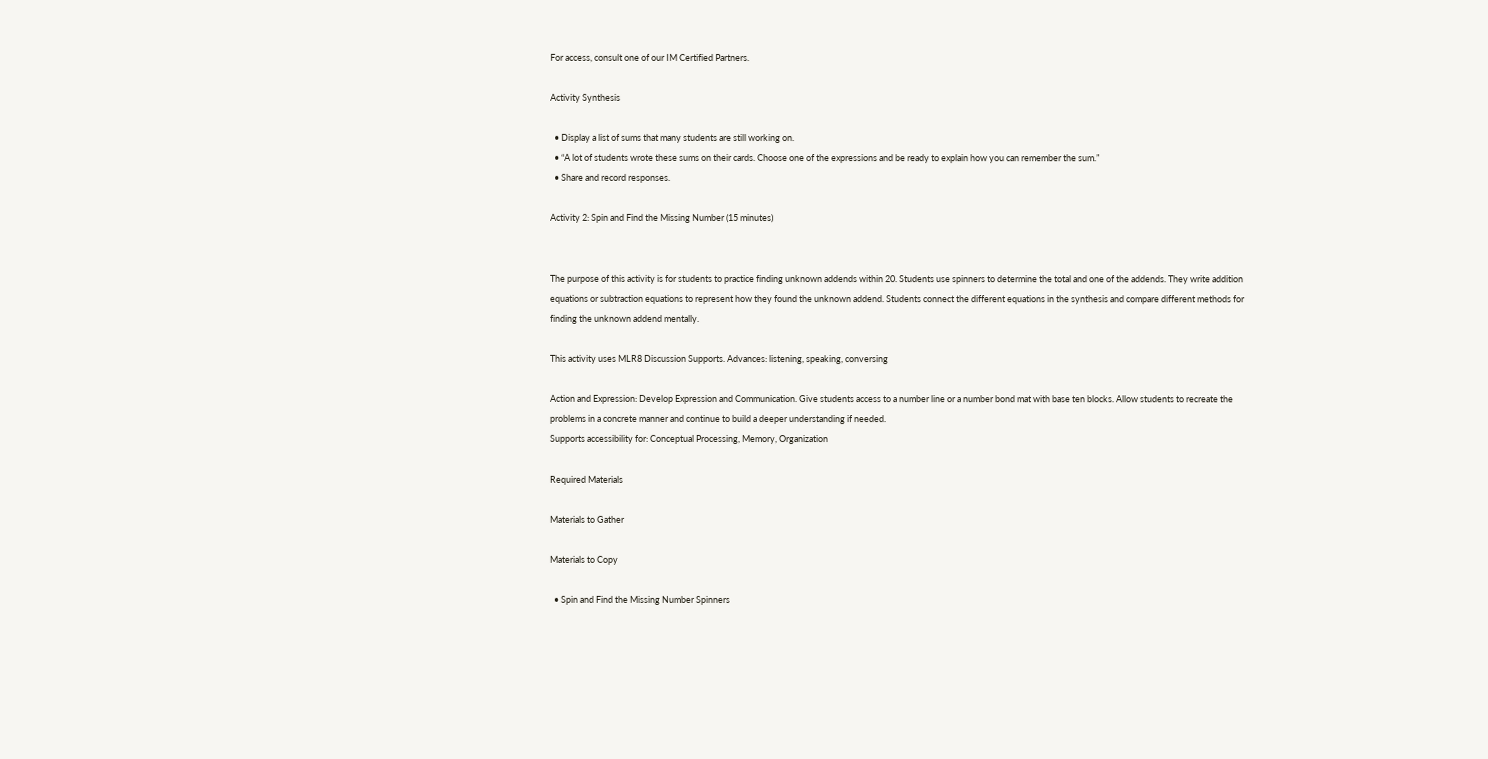For access, consult one of our IM Certified Partners.

Activity Synthesis

  • Display a list of sums that many students are still working on.
  • “A lot of students wrote these sums on their cards. Choose one of the expressions and be ready to explain how you can remember the sum.”
  • Share and record responses.

Activity 2: Spin and Find the Missing Number (15 minutes)


The purpose of this activity is for students to practice finding unknown addends within 20. Students use spinners to determine the total and one of the addends. They write addition equations or subtraction equations to represent how they found the unknown addend. Students connect the different equations in the synthesis and compare different methods for finding the unknown addend mentally.

This activity uses MLR8 Discussion Supports. Advances: listening, speaking, conversing

Action and Expression: Develop Expression and Communication. Give students access to a number line or a number bond mat with base ten blocks. Allow students to recreate the problems in a concrete manner and continue to build a deeper understanding if needed.
Supports accessibility for: Conceptual Processing, Memory, Organization

Required Materials

Materials to Gather

Materials to Copy

  • Spin and Find the Missing Number Spinners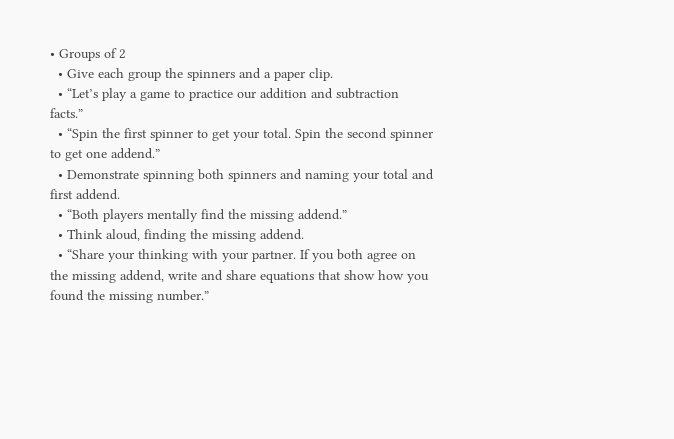• Groups of 2
  • Give each group the spinners and a paper clip.
  • “Let’s play a game to practice our addition and subtraction facts.”
  • “Spin the first spinner to get your total. Spin the second spinner to get one addend.”
  • Demonstrate spinning both spinners and naming your total and first addend.
  • “Both players mentally find the missing addend.”
  • Think aloud, finding the missing addend.
  • “Share your thinking with your partner. If you both agree on the missing addend, write and share equations that show how you found the missing number.”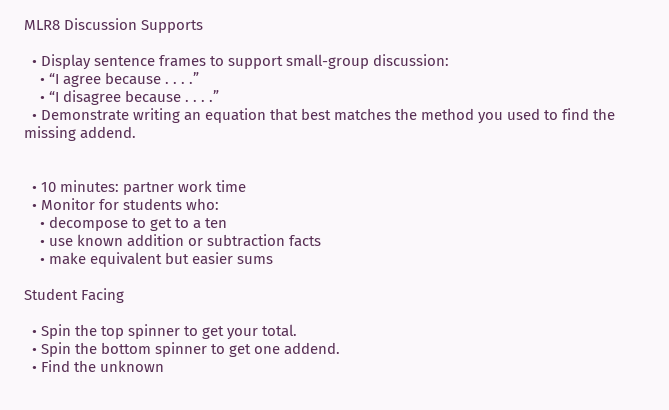MLR8 Discussion Supports

  • Display sentence frames to support small-group discussion:
    • “I agree because . . . .”
    • “I disagree because . . . .”
  • Demonstrate writing an equation that best matches the method you used to find the missing addend.


  • 10 minutes: partner work time
  • Monitor for students who:
    • decompose to get to a ten
    • use known addition or subtraction facts
    • make equivalent but easier sums

Student Facing

  • Spin the top spinner to get your total.
  • Spin the bottom spinner to get one addend.
  • Find the unknown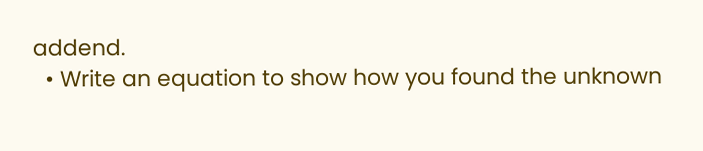addend.
  • Write an equation to show how you found the unknown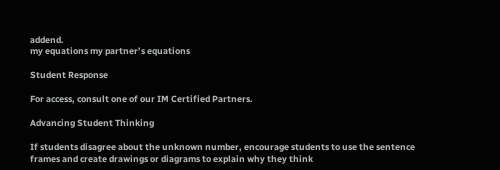addend.
my equations my partner’s equations

Student Response

For access, consult one of our IM Certified Partners.

Advancing Student Thinking

If students disagree about the unknown number, encourage students to use the sentence frames and create drawings or diagrams to explain why they think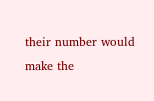their number would make the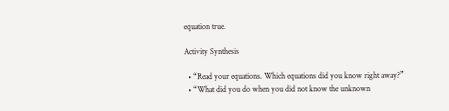equation true.

Activity Synthesis

  • “Read your equations. Which equations did you know right away?”
  • “What did you do when you did not know the unknown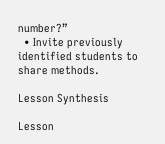number?”
  • Invite previously identified students to share methods.

Lesson Synthesis

Lesson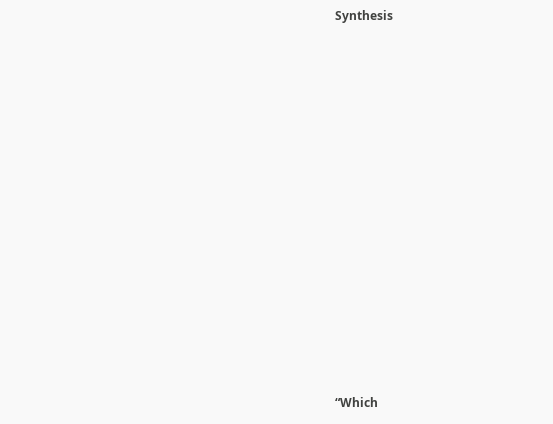Synthesis














“Which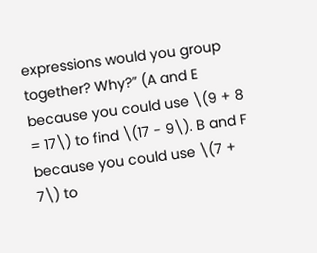expressions would you group together? Why?” (A and E because you could use \(9 + 8 = 17\) to find \(17 - 9\). B and F because you could use \(7 + 7\) to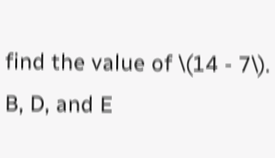find the value of \(14 - 7\). B, D, and E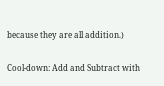because they are all addition.)

Cool-down: Add and Subtract with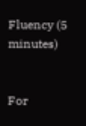Fluency (5 minutes)


For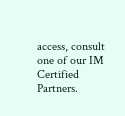access, consult one of our IM Certified Partners.